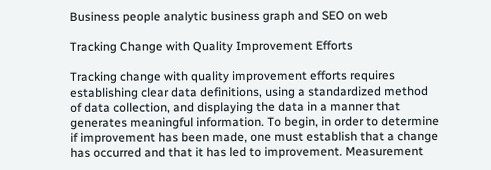Business people analytic business graph and SEO on web

Tracking Change with Quality Improvement Efforts

Tracking change with quality improvement efforts requires establishing clear data definitions, using a standardized method of data collection, and displaying the data in a manner that generates meaningful information. To begin, in order to determine if improvement has been made, one must establish that a change has occurred and that it has led to improvement. Measurement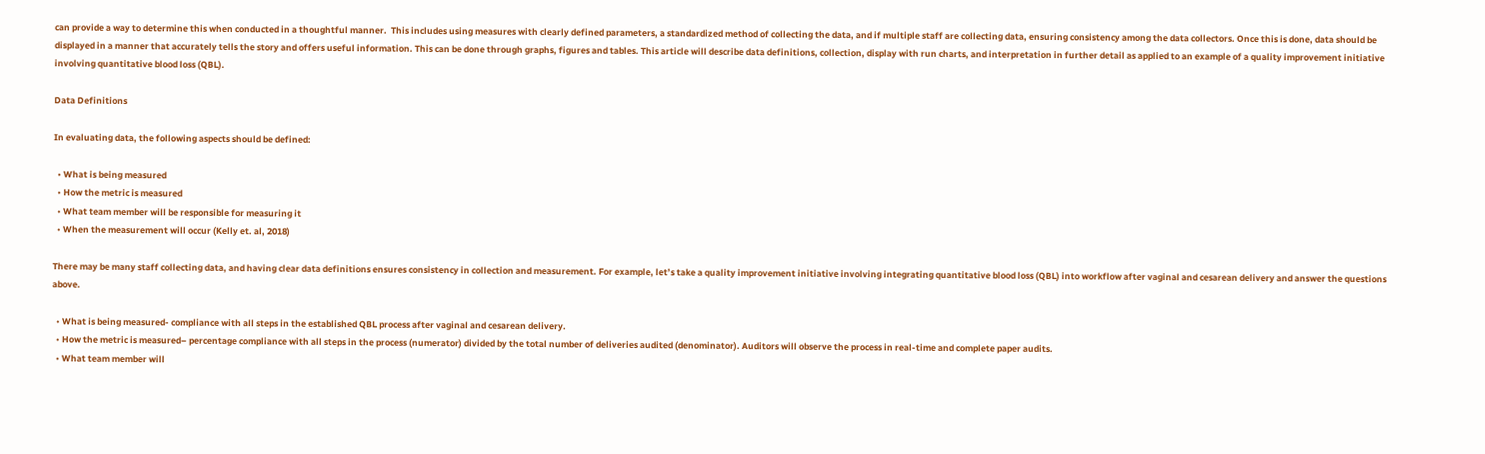can provide a way to determine this when conducted in a thoughtful manner.  This includes using measures with clearly defined parameters, a standardized method of collecting the data, and if multiple staff are collecting data, ensuring consistency among the data collectors. Once this is done, data should be displayed in a manner that accurately tells the story and offers useful information. This can be done through graphs, figures and tables. This article will describe data definitions, collection, display with run charts, and interpretation in further detail as applied to an example of a quality improvement initiative involving quantitative blood loss (QBL).

Data Definitions

In evaluating data, the following aspects should be defined:

  • What is being measured
  • How the metric is measured
  • What team member will be responsible for measuring it
  • When the measurement will occur (Kelly et. al, 2018)

There may be many staff collecting data, and having clear data definitions ensures consistency in collection and measurement. For example, let’s take a quality improvement initiative involving integrating quantitative blood loss (QBL) into workflow after vaginal and cesarean delivery and answer the questions above.

  • What is being measured- compliance with all steps in the established QBL process after vaginal and cesarean delivery.
  • How the metric is measured– percentage compliance with all steps in the process (numerator) divided by the total number of deliveries audited (denominator). Auditors will observe the process in real-time and complete paper audits.
  • What team member will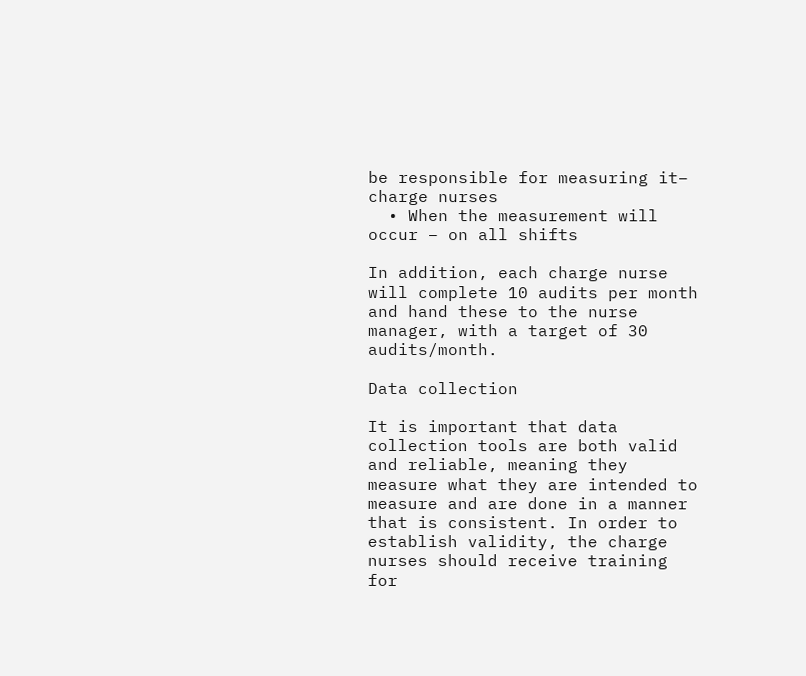be responsible for measuring it– charge nurses
  • When the measurement will occur – on all shifts

In addition, each charge nurse will complete 10 audits per month and hand these to the nurse manager, with a target of 30 audits/month.

Data collection

It is important that data collection tools are both valid and reliable, meaning they measure what they are intended to measure and are done in a manner that is consistent. In order to establish validity, the charge nurses should receive training for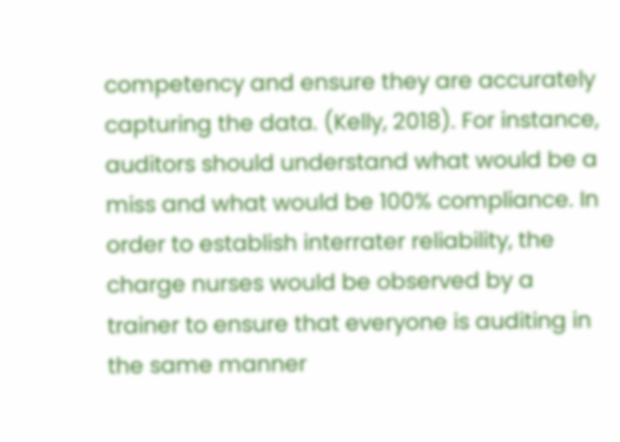competency and ensure they are accurately capturing the data. (Kelly, 2018). For instance, auditors should understand what would be a miss and what would be 100% compliance. In order to establish interrater reliability, the charge nurses would be observed by a trainer to ensure that everyone is auditing in the same manner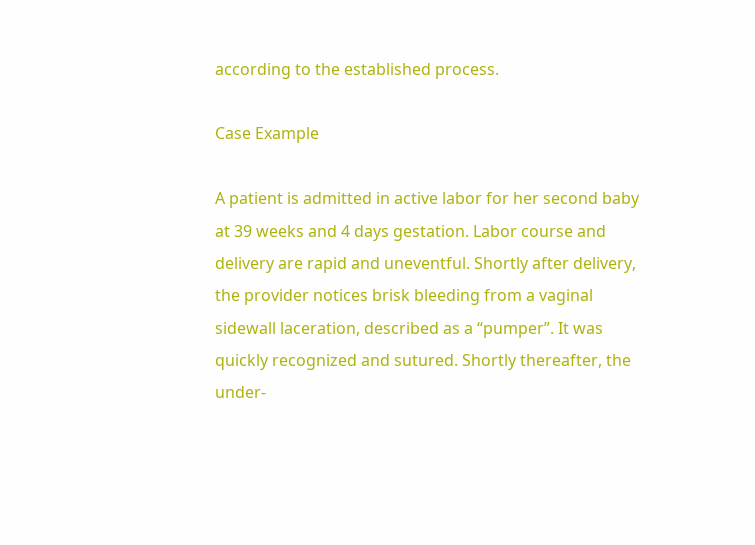according to the established process.

Case Example

A patient is admitted in active labor for her second baby at 39 weeks and 4 days gestation. Labor course and delivery are rapid and uneventful. Shortly after delivery, the provider notices brisk bleeding from a vaginal sidewall laceration, described as a “pumper”. It was quickly recognized and sutured. Shortly thereafter, the under-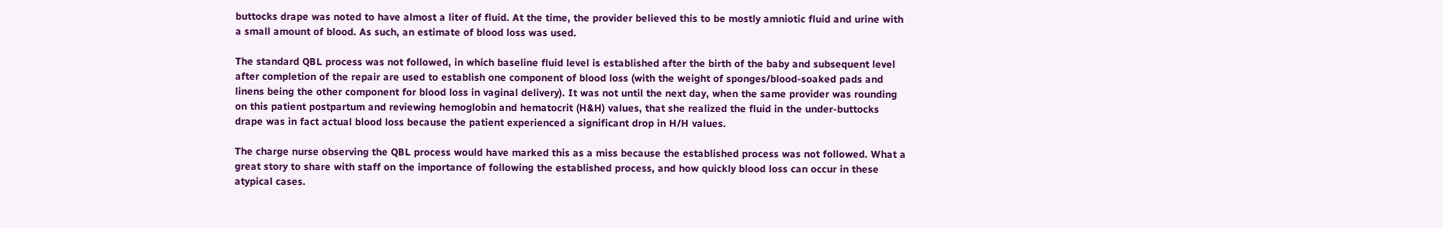buttocks drape was noted to have almost a liter of fluid. At the time, the provider believed this to be mostly amniotic fluid and urine with a small amount of blood. As such, an estimate of blood loss was used.

The standard QBL process was not followed, in which baseline fluid level is established after the birth of the baby and subsequent level after completion of the repair are used to establish one component of blood loss (with the weight of sponges/blood-soaked pads and linens being the other component for blood loss in vaginal delivery). It was not until the next day, when the same provider was rounding on this patient postpartum and reviewing hemoglobin and hematocrit (H&H) values, that she realized the fluid in the under-buttocks drape was in fact actual blood loss because the patient experienced a significant drop in H/H values.

The charge nurse observing the QBL process would have marked this as a miss because the established process was not followed. What a great story to share with staff on the importance of following the established process, and how quickly blood loss can occur in these atypical cases.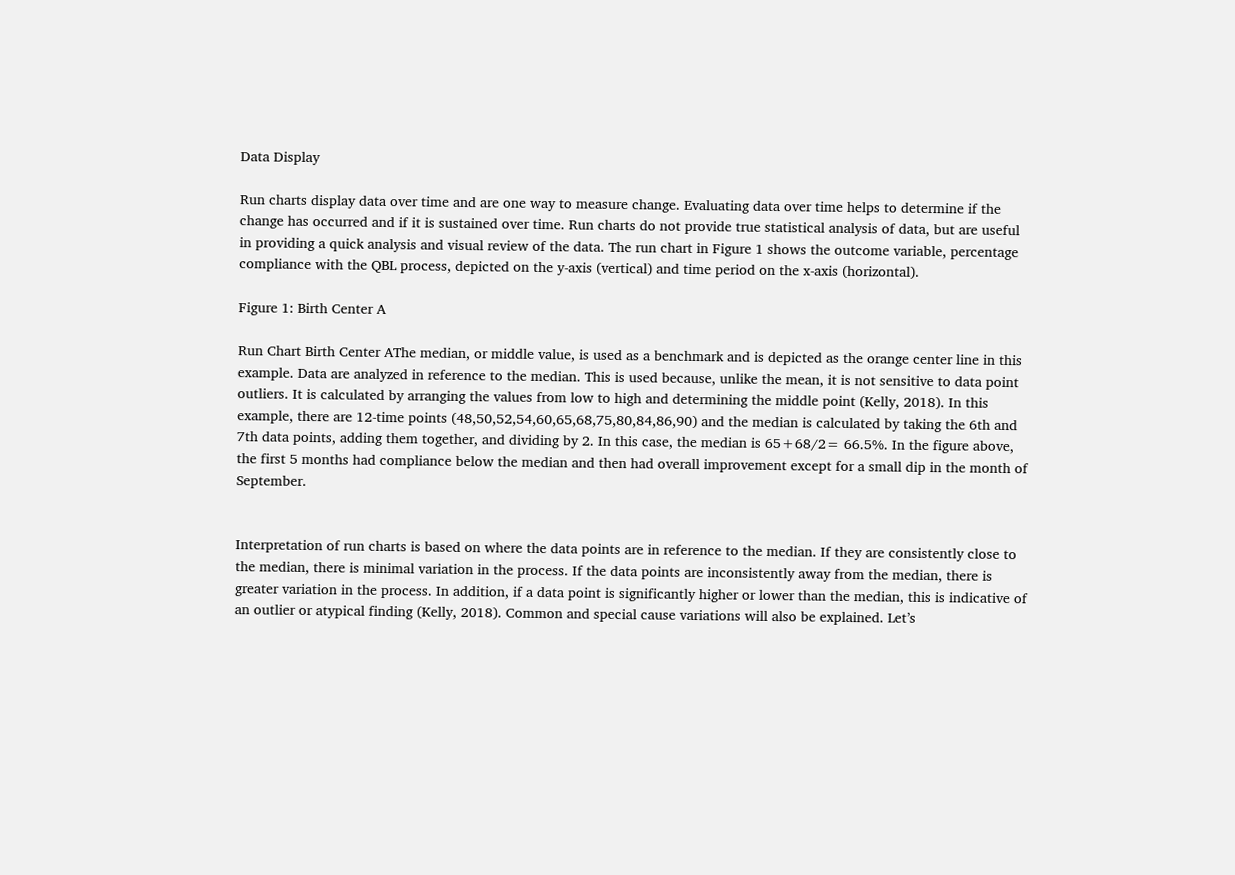Data Display

Run charts display data over time and are one way to measure change. Evaluating data over time helps to determine if the change has occurred and if it is sustained over time. Run charts do not provide true statistical analysis of data, but are useful in providing a quick analysis and visual review of the data. The run chart in Figure 1 shows the outcome variable, percentage compliance with the QBL process, depicted on the y-axis (vertical) and time period on the x-axis (horizontal).

Figure 1: Birth Center A

Run Chart Birth Center AThe median, or middle value, is used as a benchmark and is depicted as the orange center line in this example. Data are analyzed in reference to the median. This is used because, unlike the mean, it is not sensitive to data point outliers. It is calculated by arranging the values from low to high and determining the middle point (Kelly, 2018). In this example, there are 12-time points (48,50,52,54,60,65,68,75,80,84,86,90) and the median is calculated by taking the 6th and 7th data points, adding them together, and dividing by 2. In this case, the median is 65+68/2= 66.5%. In the figure above, the first 5 months had compliance below the median and then had overall improvement except for a small dip in the month of September.


Interpretation of run charts is based on where the data points are in reference to the median. If they are consistently close to the median, there is minimal variation in the process. If the data points are inconsistently away from the median, there is greater variation in the process. In addition, if a data point is significantly higher or lower than the median, this is indicative of an outlier or atypical finding (Kelly, 2018). Common and special cause variations will also be explained. Let’s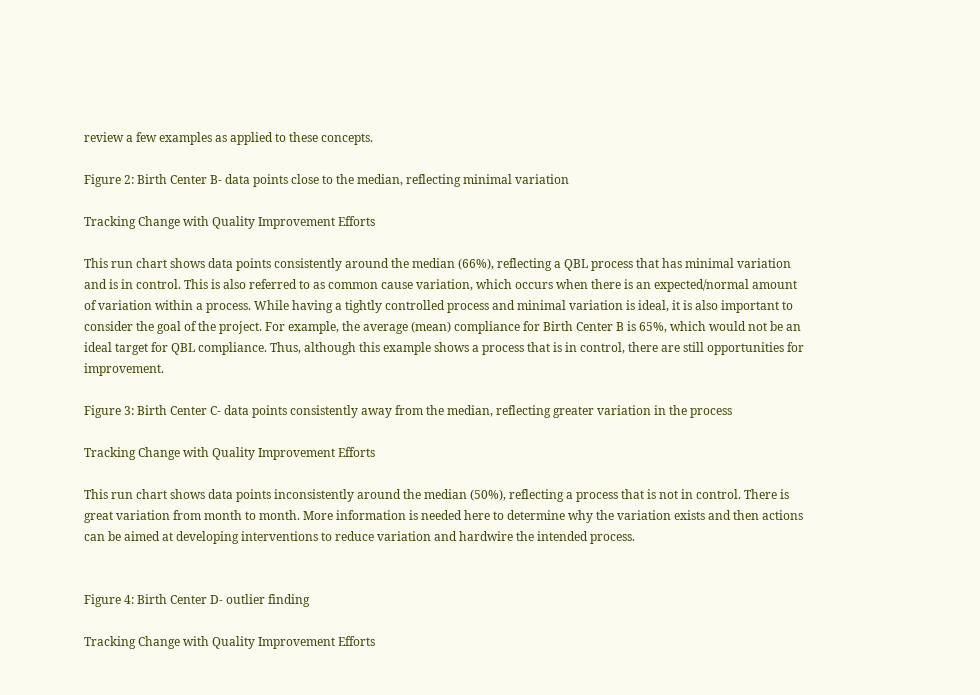review a few examples as applied to these concepts.

Figure 2: Birth Center B- data points close to the median, reflecting minimal variation

Tracking Change with Quality Improvement Efforts

This run chart shows data points consistently around the median (66%), reflecting a QBL process that has minimal variation and is in control. This is also referred to as common cause variation, which occurs when there is an expected/normal amount of variation within a process. While having a tightly controlled process and minimal variation is ideal, it is also important to consider the goal of the project. For example, the average (mean) compliance for Birth Center B is 65%, which would not be an ideal target for QBL compliance. Thus, although this example shows a process that is in control, there are still opportunities for improvement.

Figure 3: Birth Center C- data points consistently away from the median, reflecting greater variation in the process

Tracking Change with Quality Improvement Efforts

This run chart shows data points inconsistently around the median (50%), reflecting a process that is not in control. There is great variation from month to month. More information is needed here to determine why the variation exists and then actions can be aimed at developing interventions to reduce variation and hardwire the intended process.


Figure 4: Birth Center D- outlier finding

Tracking Change with Quality Improvement Efforts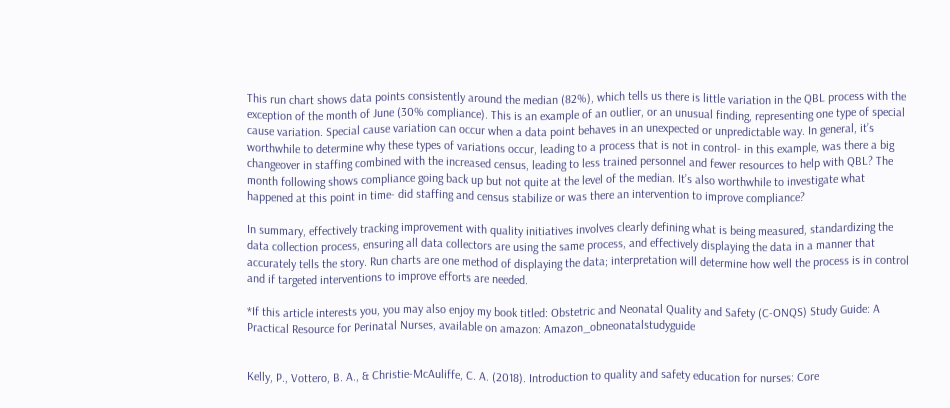This run chart shows data points consistently around the median (82%), which tells us there is little variation in the QBL process with the exception of the month of June (30% compliance). This is an example of an outlier, or an unusual finding, representing one type of special cause variation. Special cause variation can occur when a data point behaves in an unexpected or unpredictable way. In general, it’s worthwhile to determine why these types of variations occur, leading to a process that is not in control- in this example, was there a big changeover in staffing combined with the increased census, leading to less trained personnel and fewer resources to help with QBL? The month following shows compliance going back up but not quite at the level of the median. It’s also worthwhile to investigate what happened at this point in time- did staffing and census stabilize or was there an intervention to improve compliance?

In summary, effectively tracking improvement with quality initiatives involves clearly defining what is being measured, standardizing the data collection process, ensuring all data collectors are using the same process, and effectively displaying the data in a manner that accurately tells the story. Run charts are one method of displaying the data; interpretation will determine how well the process is in control and if targeted interventions to improve efforts are needed.

*If this article interests you, you may also enjoy my book titled: Obstetric and Neonatal Quality and Safety (C-ONQS) Study Guide: A Practical Resource for Perinatal Nurses, available on amazon: Amazon_obneonatalstudyguide


Kelly, P., Vottero, B. A., & Christie-McAuliffe, C. A. (2018). Introduction to quality and safety education for nurses: Core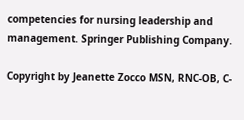competencies for nursing leadership and management. Springer Publishing Company.

Copyright by Jeanette Zocco MSN, RNC-OB, C-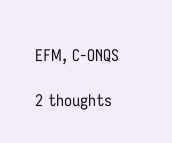EFM, C-ONQS

2 thoughts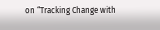on “Tracking Change with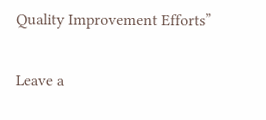Quality Improvement Efforts”

Leave a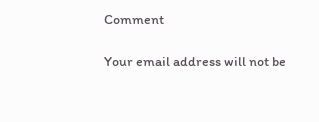Comment

Your email address will not be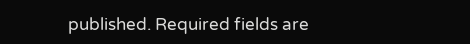published. Required fields are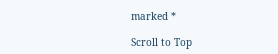marked *

Scroll to Top